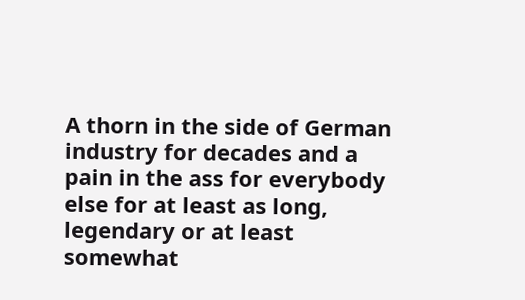A thorn in the side of German industry for decades and a pain in the ass for everybody else for at least as long, legendary or at least somewhat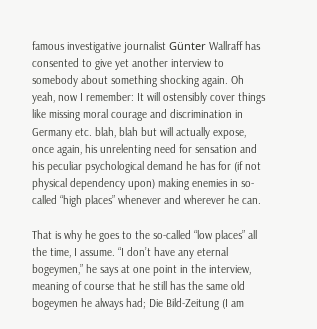famous investigative journalist Günter Wallraff has consented to give yet another interview to somebody about something shocking again. Oh yeah, now I remember: It will ostensibly cover things like missing moral courage and discrimination in Germany etc. blah, blah but will actually expose, once again, his unrelenting need for sensation and his peculiar psychological demand he has for (if not physical dependency upon) making enemies in so-called “high places” whenever and wherever he can.

That is why he goes to the so-called “low places” all the time, I assume. “I don’t have any eternal bogeymen,” he says at one point in the interview, meaning of course that he still has the same old bogeymen he always had; Die Bild-Zeitung (I am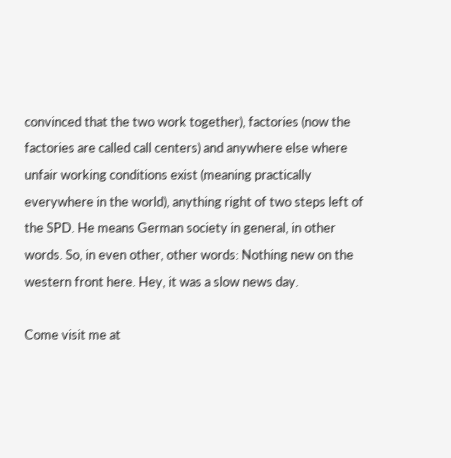convinced that the two work together), factories (now the factories are called call centers) and anywhere else where unfair working conditions exist (meaning practically everywhere in the world), anything right of two steps left of the SPD. He means German society in general, in other words. So, in even other, other words: Nothing new on the western front here. Hey, it was a slow news day.

Come visit me at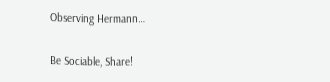Observing Hermann…

Be Sociable, Share!